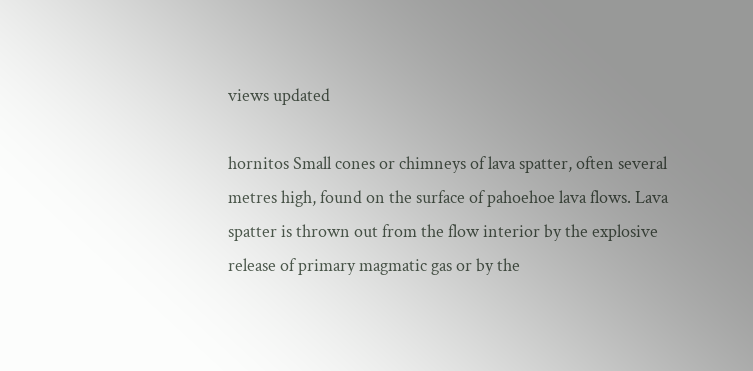views updated

hornitos Small cones or chimneys of lava spatter, often several metres high, found on the surface of pahoehoe lava flows. Lava spatter is thrown out from the flow interior by the explosive release of primary magmatic gas or by the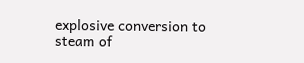explosive conversion to steam of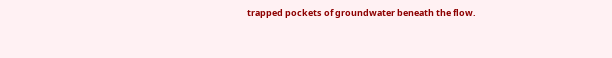trapped pockets of groundwater beneath the flow.